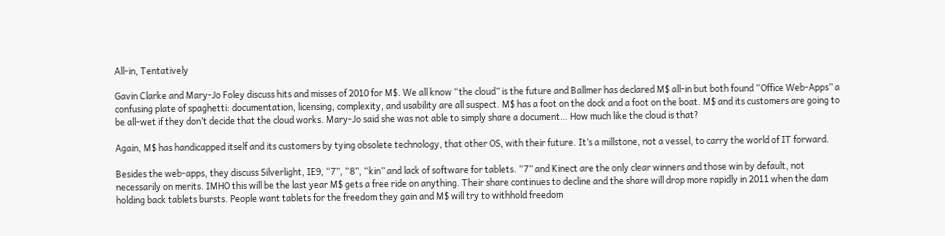All-in, Tentatively

Gavin Clarke and Mary-Jo Foley discuss hits and misses of 2010 for M$. We all know “the cloud” is the future and Ballmer has declared M$ all-in but both found “Office Web-Apps” a confusing plate of spaghetti: documentation, licensing, complexity, and usability are all suspect. M$ has a foot on the dock and a foot on the boat. M$ and its customers are going to be all-wet if they don’t decide that the cloud works. Mary-Jo said she was not able to simply share a document… How much like the cloud is that?

Again, M$ has handicapped itself and its customers by tying obsolete technology, that other OS, with their future. It’s a millstone, not a vessel, to carry the world of IT forward.

Besides the web-apps, they discuss Silverlight, IE9, “7”, “8”, “kin” and lack of software for tablets. “7” and Kinect are the only clear winners and those win by default, not necessarily on merits. IMHO this will be the last year M$ gets a free ride on anything. Their share continues to decline and the share will drop more rapidly in 2011 when the dam holding back tablets bursts. People want tablets for the freedom they gain and M$ will try to withhold freedom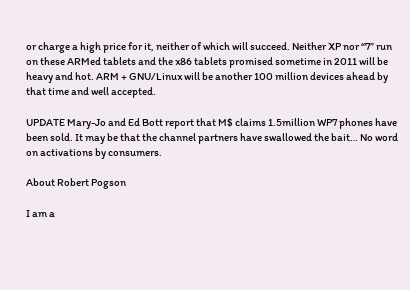or charge a high price for it, neither of which will succeed. Neither XP nor “7” run on these ARMed tablets and the x86 tablets promised sometime in 2011 will be heavy and hot. ARM + GNU/Linux will be another 100 million devices ahead by that time and well accepted.

UPDATE Mary-Jo and Ed Bott report that M$ claims 1.5million WP7 phones have been sold. It may be that the channel partners have swallowed the bait… No word on activations by consumers.

About Robert Pogson

I am a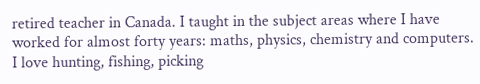retired teacher in Canada. I taught in the subject areas where I have worked for almost forty years: maths, physics, chemistry and computers. I love hunting, fishing, picking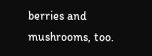berries and mushrooms, too.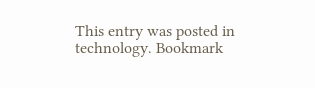This entry was posted in technology. Bookmark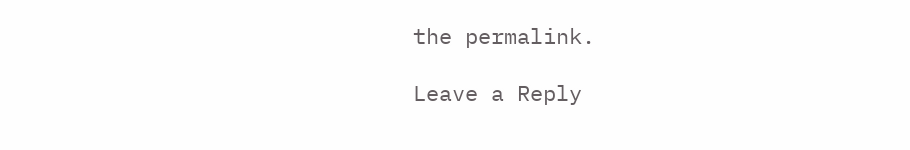the permalink.

Leave a Reply